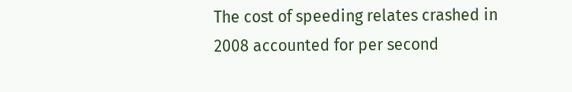The cost of speeding relates crashed in 2008 accounted for per second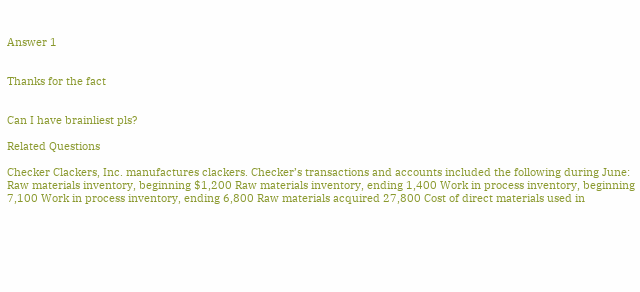Answer 1


Thanks for the fact


Can I have brainliest pls?

Related Questions

Checker Clackers, Inc. manufactures clackers. Checker’s transactions and accounts included the following during June: Raw materials inventory, beginning $1,200 Raw materials inventory, ending 1,400 Work in process inventory, beginning 7,100 Work in process inventory, ending 6,800 Raw materials acquired 27,800 Cost of direct materials used in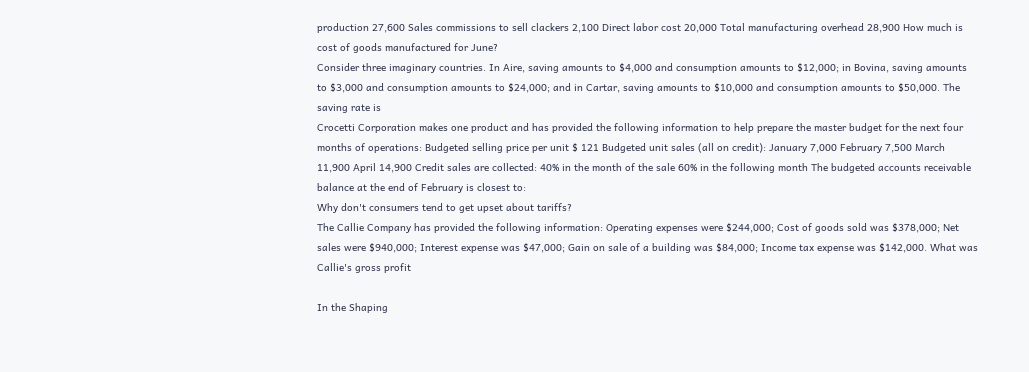production 27,600 Sales commissions to sell clackers 2,100 Direct labor cost 20,000 Total manufacturing overhead 28,900 How much is cost of goods manufactured for June?
Consider three imaginary countries. In Aire, saving amounts to $4,000 and consumption amounts to $12,000; in Bovina, saving amounts to $3,000 and consumption amounts to $24,000; and in Cartar, saving amounts to $10,000 and consumption amounts to $50,000. The saving rate is
Crocetti Corporation makes one product and has provided the following information to help prepare the master budget for the next four months of operations: Budgeted selling price per unit $ 121 Budgeted unit sales (all on credit): January 7,000 February 7,500 March 11,900 April 14,900 Credit sales are collected: 40% in the month of the sale 60% in the following month The budgeted accounts receivable balance at the end of February is closest to:
Why don't consumers tend to get upset about tariffs?
The Callie Company has provided the following information: Operating expenses were $244,000; Cost of goods sold was $378,000; Net sales were $940,000; Interest expense was $47,000; Gain on sale of a building was $84,000; Income tax expense was $142,000. What was Callie's gross profit

In the Shaping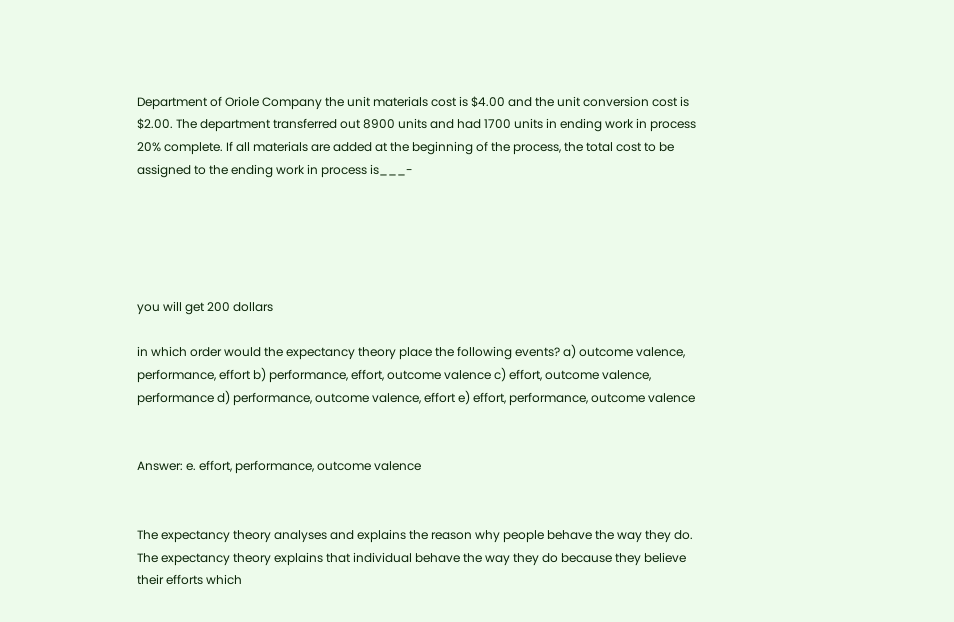Department of Oriole Company the unit materials cost is $4.00 and the unit conversion cost is $2.00. The department transferred out 8900 units and had 1700 units in ending work in process 20% complete. If all materials are added at the beginning of the process, the total cost to be assigned to the ending work in process is___-





you will get 200 dollars

in which order would the expectancy theory place the following events? a) outcome valence, performance, effort b) performance, effort, outcome valence c) effort, outcome valence, performance d) performance, outcome valence, effort e) effort, performance, outcome valence


Answer: e. effort, performance, outcome valence


The expectancy theory analyses and explains the reason why people behave the way they do. The expectancy theory explains that individual behave the way they do because they believe their efforts which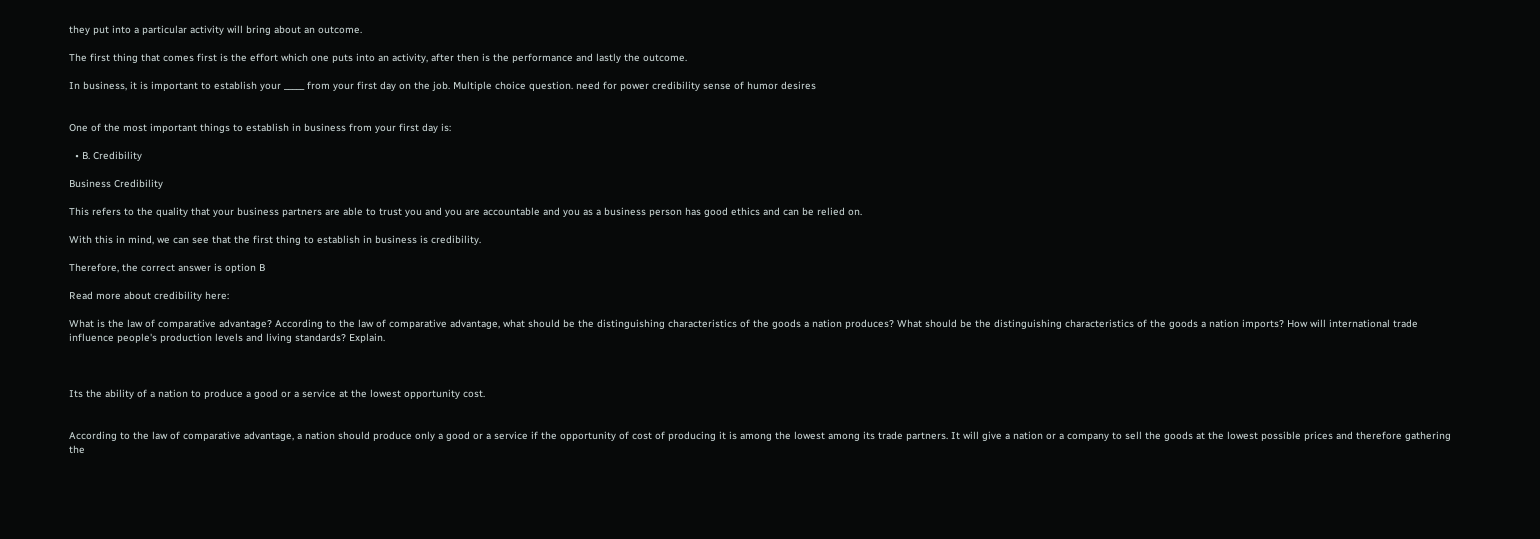they put into a particular activity will bring about an outcome.

The first thing that comes first is the effort which one puts into an activity, after then is the performance and lastly the outcome.

In business, it is important to establish your _____ from your first day on the job. Multiple choice question. need for power credibility sense of humor desires


One of the most important things to establish in business from your first day is:

  • B. Credibility

Business Credibility

This refers to the quality that your business partners are able to trust you and you are accountable and you as a business person has good ethics and can be relied on.

With this in mind, we can see that the first thing to establish in business is credibility.

Therefore, the correct answer is option B

Read more about credibility here:

What is the law of comparative advantage? According to the law of comparative advantage, what should be the distinguishing characteristics of the goods a nation produces? What should be the distinguishing characteristics of the goods a nation imports? How will international trade influence people's production levels and living standards? Explain.



Its the ability of a nation to produce a good or a service at the lowest opportunity cost.


According to the law of comparative advantage, a nation should produce only a good or a service if the opportunity of cost of producing it is among the lowest among its trade partners. It will give a nation or a company to sell the goods at the lowest possible prices and therefore gathering the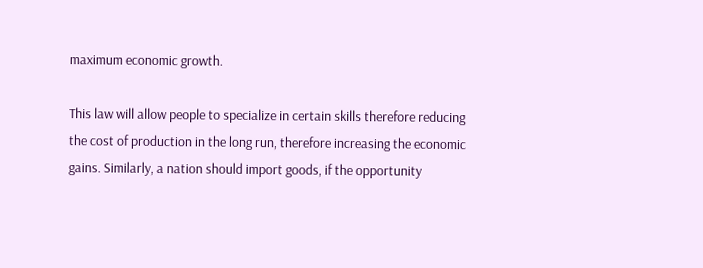maximum economic growth.

This law will allow people to specialize in certain skills therefore reducing the cost of production in the long run, therefore increasing the economic gains. Similarly, a nation should import goods, if the opportunity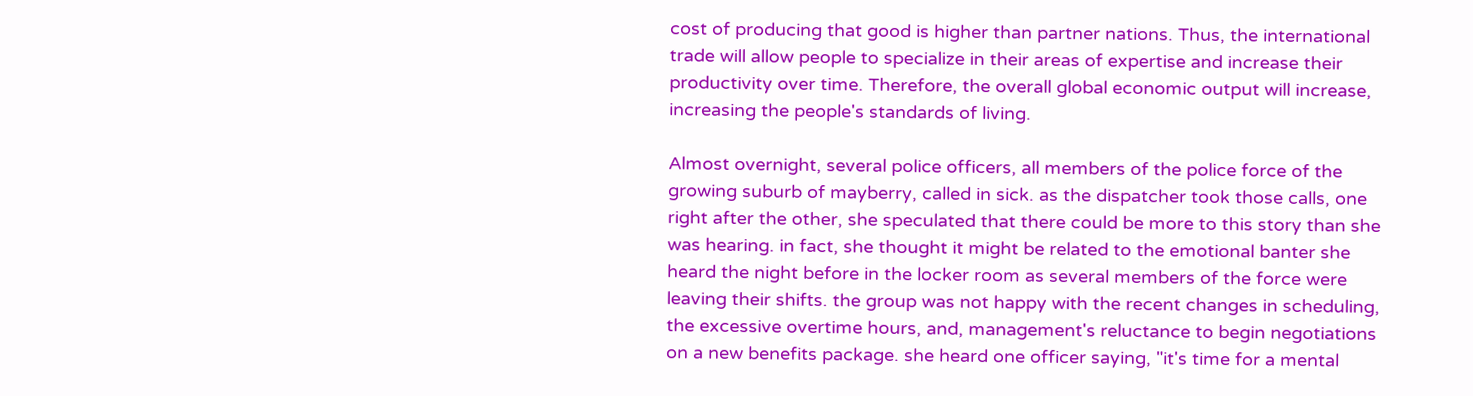cost of producing that good is higher than partner nations. Thus, the international trade will allow people to specialize in their areas of expertise and increase their productivity over time. Therefore, the overall global economic output will increase, increasing the people's standards of living.

Almost overnight, several police officers, all members of the police force of the growing suburb of mayberry, called in sick. as the dispatcher took those calls, one right after the other, she speculated that there could be more to this story than she was hearing. in fact, she thought it might be related to the emotional banter she heard the night before in the locker room as several members of the force were leaving their shifts. the group was not happy with the recent changes in scheduling, the excessive overtime hours, and, management's reluctance to begin negotiations on a new benefits package. she heard one officer saying, "it's time for a mental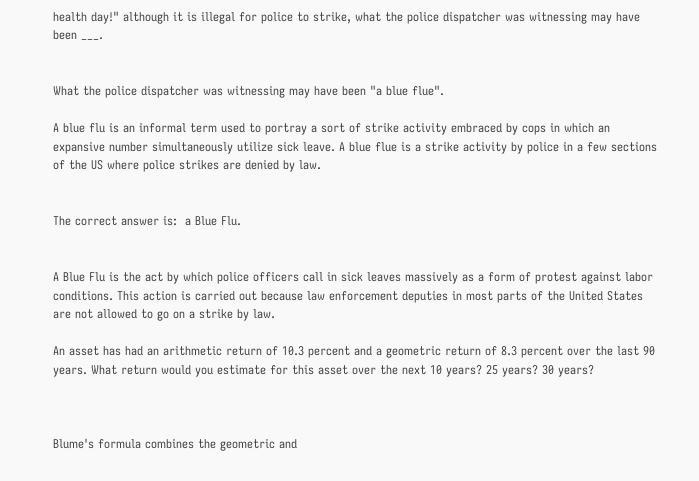health day!" although it is illegal for police to strike, what the police dispatcher was witnessing may have been ___.


What the police dispatcher was witnessing may have been "a blue flue".

A blue flu is an informal term used to portray a sort of strike activity embraced by cops in which an expansive number simultaneously utilize sick leave. A blue flue is a strike activity by police in a few sections of the US where police strikes are denied by law.


The correct answer is:  a Blue Flu.


A Blue Flu is the act by which police officers call in sick leaves massively as a form of protest against labor conditions. This action is carried out because law enforcement deputies in most parts of the United States are not allowed to go on a strike by law.

An asset has had an arithmetic return of 10.3 percent and a geometric return of 8.3 percent over the last 90 years. What return would you estimate for this asset over the next 10 years? 25 years? 30 years?



Blume's formula combines the geometric and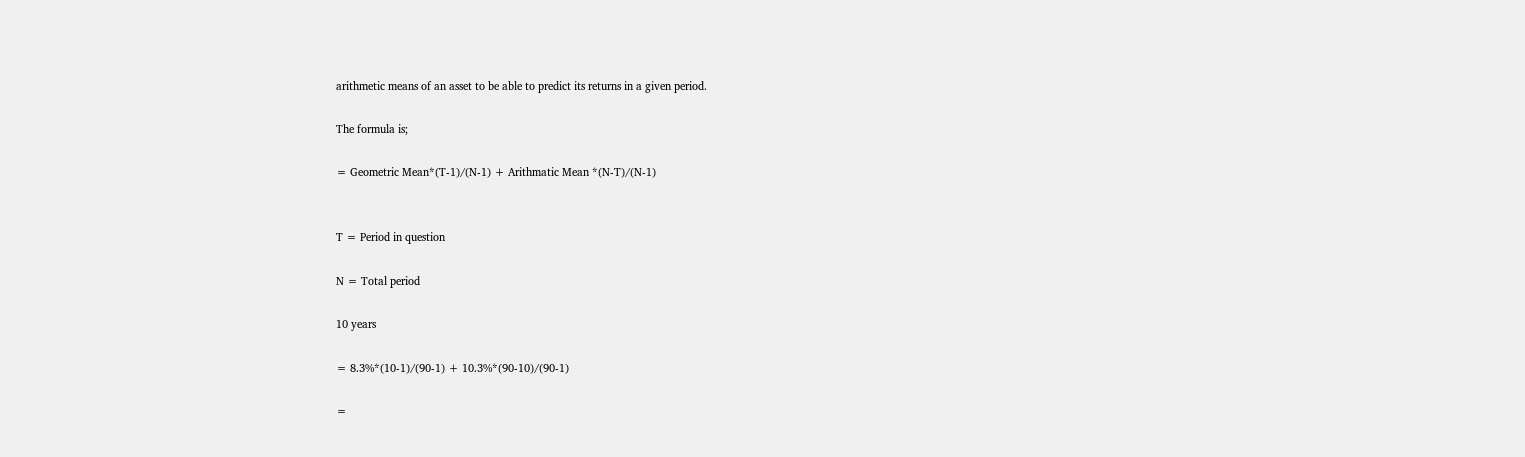arithmetic means of an asset to be able to predict its returns in a given period.

The formula is;

= Geometric Mean*(T-1)/(N-1) + Arithmatic Mean *(N-T)/(N-1)


T = Period in question

N = Total period

10 years

= 8.3%*(10-1)/(90-1) + 10.3%*(90-10)/(90-1)

=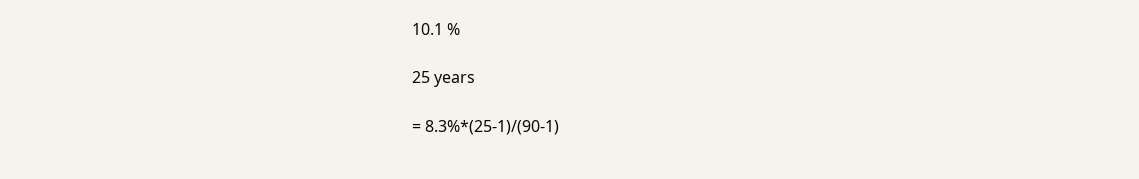10.1 %

25 years

= 8.3%*(25-1)/(90-1)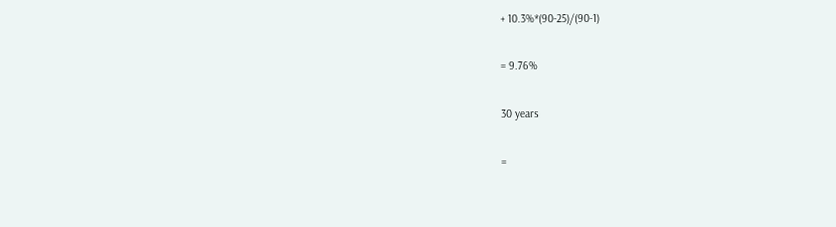+ 10.3%*(90-25)/(90-1)

= 9.76%

30 years

=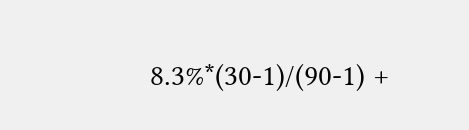8.3%*(30-1)/(90-1) +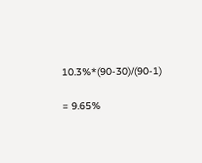10.3%*(90-30)/(90-1)

= 9.65%